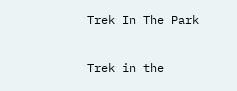Trek In The Park

Trek in the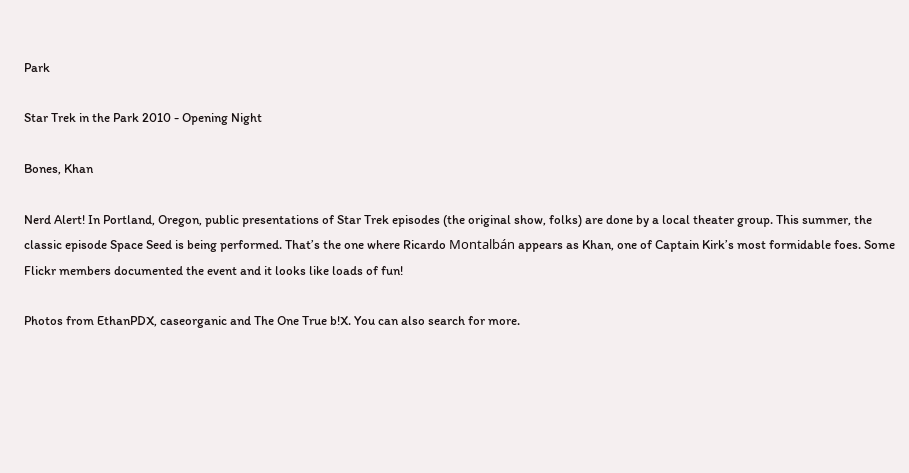Park

Star Trek in the Park 2010 - Opening Night

Bones, Khan

Nerd Alert! In Portland, Oregon, public presentations of Star Trek episodes (the original show, folks) are done by a local theater group. This summer, the classic episode Space Seed is being performed. That’s the one where Ricardo Montalbán appears as Khan, one of Captain Kirk’s most formidable foes. Some Flickr members documented the event and it looks like loads of fun!

Photos from EthanPDX, caseorganic and The One True b!X. You can also search for more.